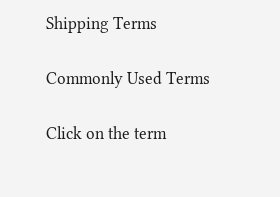Shipping Terms

Commonly Used Terms

Click on the term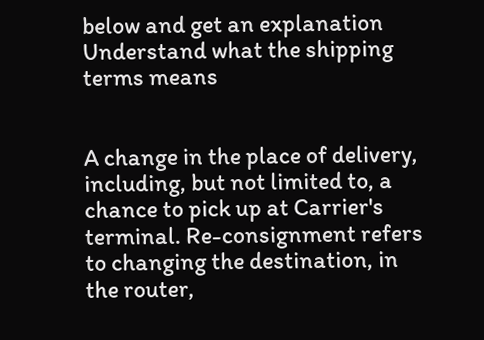below and get an explanation
Understand what the shipping terms means


A change in the place of delivery, including, but not limited to, a chance to pick up at Carrier's terminal. Re-consignment refers to changing the destination, in the router,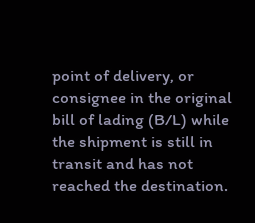point of delivery, or consignee in the original bill of lading (B/L) while the shipment is still in transit and has not reached the destination.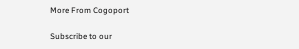More From Cogoport

Subscribe to our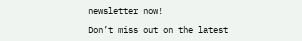newsletter now!

Don’t miss out on the latest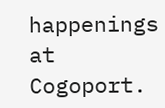happenings at Cogoport.